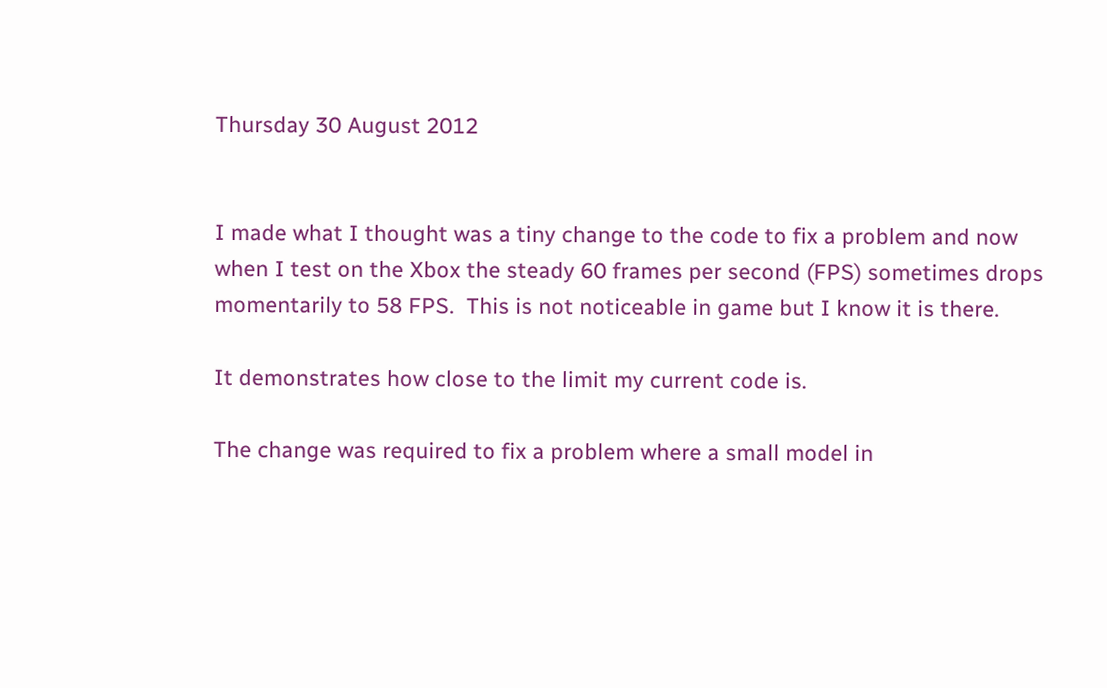Thursday 30 August 2012


I made what I thought was a tiny change to the code to fix a problem and now when I test on the Xbox the steady 60 frames per second (FPS) sometimes drops momentarily to 58 FPS.  This is not noticeable in game but I know it is there.

It demonstrates how close to the limit my current code is.

The change was required to fix a problem where a small model in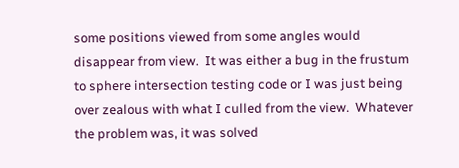some positions viewed from some angles would disappear from view.  It was either a bug in the frustum to sphere intersection testing code or I was just being over zealous with what I culled from the view.  Whatever the problem was, it was solved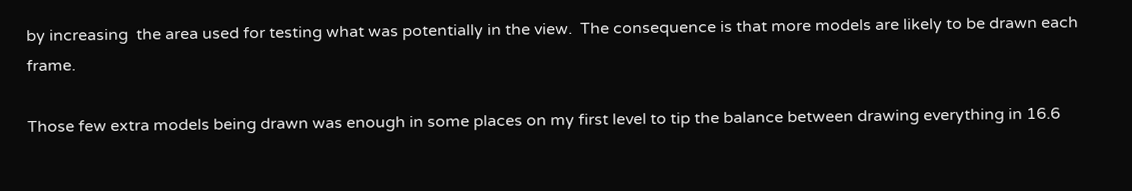by increasing  the area used for testing what was potentially in the view.  The consequence is that more models are likely to be drawn each frame.

Those few extra models being drawn was enough in some places on my first level to tip the balance between drawing everything in 16.6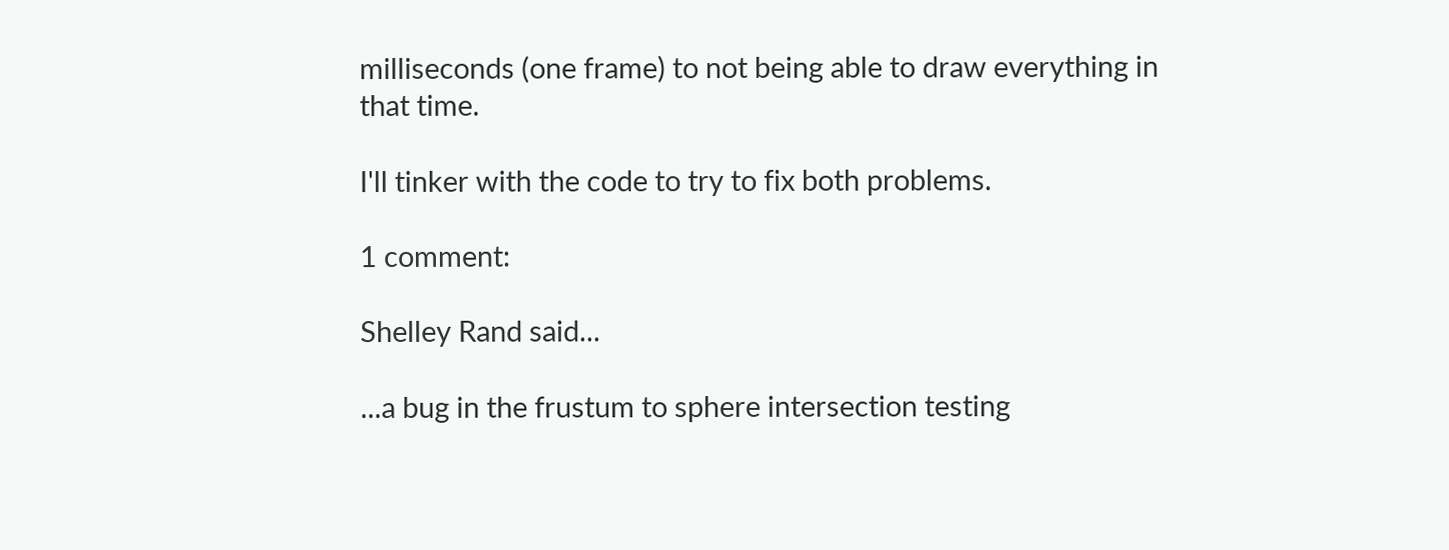milliseconds (one frame) to not being able to draw everything in that time.

I'll tinker with the code to try to fix both problems.

1 comment:

Shelley Rand said...

...a bug in the frustum to sphere intersection testing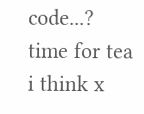code...?
time for tea i think x